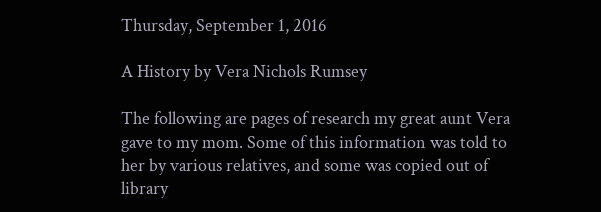Thursday, September 1, 2016

A History by Vera Nichols Rumsey

The following are pages of research my great aunt Vera gave to my mom. Some of this information was told to her by various relatives, and some was copied out of library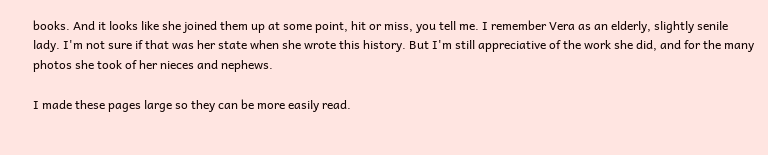books. And it looks like she joined them up at some point, hit or miss, you tell me. I remember Vera as an elderly, slightly senile lady. I'm not sure if that was her state when she wrote this history. But I'm still appreciative of the work she did, and for the many photos she took of her nieces and nephews.

I made these pages large so they can be more easily read.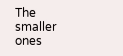The smaller ones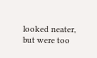looked neater, but were too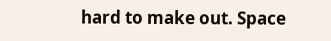hard to make out. Space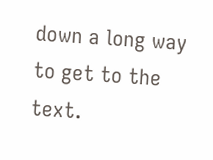down a long way to get to the text.